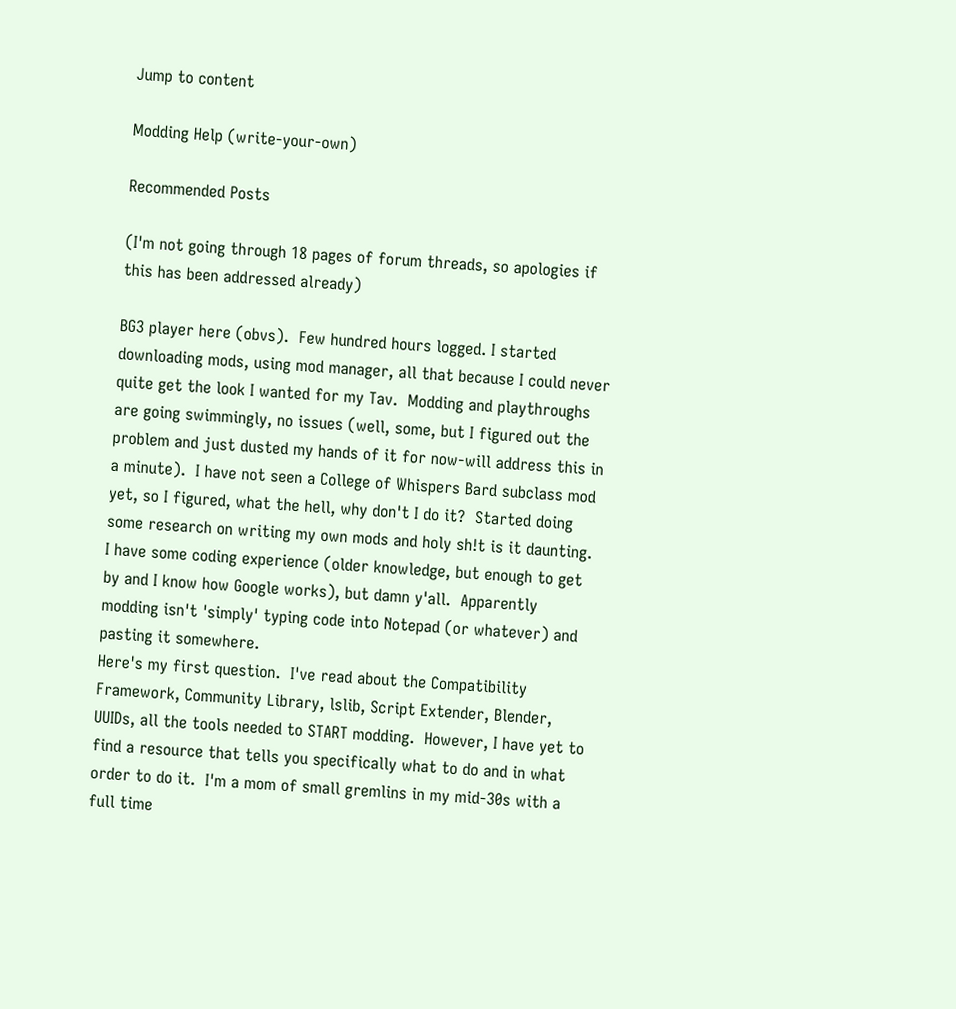Jump to content

Modding Help (write-your-own)

Recommended Posts

(I'm not going through 18 pages of forum threads, so apologies if this has been addressed already)

BG3 player here (obvs).  Few hundred hours logged. I started downloading mods, using mod manager, all that because I could never quite get the look I wanted for my Tav.  Modding and playthroughs are going swimmingly, no issues (well, some, but I figured out the problem and just dusted my hands of it for now-will address this in a minute).  I have not seen a College of Whispers Bard subclass mod yet, so I figured, what the hell, why don't I do it?  Started doing some research on writing my own mods and holy sh!t is it daunting.  I have some coding experience (older knowledge, but enough to get by and I know how Google works), but damn y'all.  Apparently modding isn't 'simply' typing code into Notepad (or whatever) and pasting it somewhere.
Here's my first question.  I've read about the Compatibility Framework, Community Library, lslib, Script Extender, Blender, UUIDs, all the tools needed to START modding.  However, I have yet to find a resource that tells you specifically what to do and in what order to do it.  I'm a mom of small gremlins in my mid-30s with a full time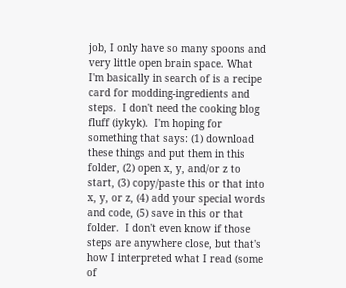job, I only have so many spoons and very little open brain space. What I'm basically in search of is a recipe card for modding-ingredients and steps.  I don't need the cooking blog fluff (iykyk).  I'm hoping for something that says: (1) download these things and put them in this folder, (2) open x, y, and/or z to start, (3) copy/paste this or that into x, y, or z, (4) add your special words and code, (5) save in this or that folder.  I don't even know if those steps are anywhere close, but that's how I interpreted what I read (some of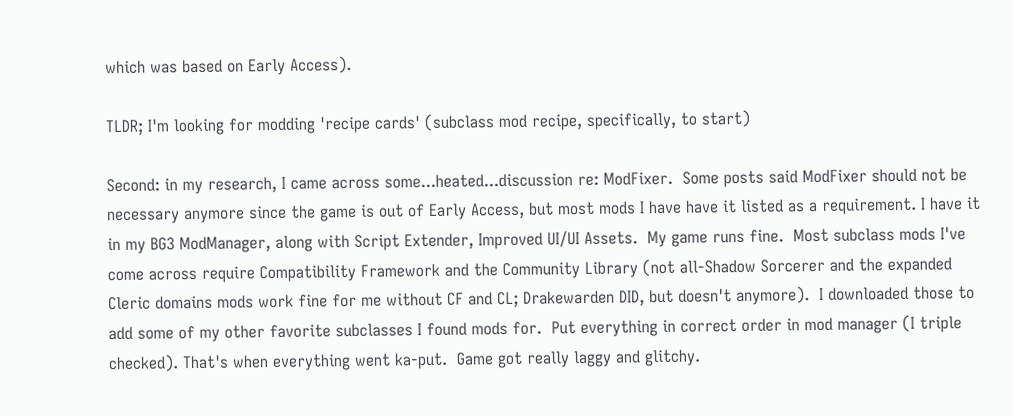which was based on Early Access).

TLDR; I'm looking for modding 'recipe cards' (subclass mod recipe, specifically, to start)

Second: in my research, I came across some...heated...discussion re: ModFixer.  Some posts said ModFixer should not be necessary anymore since the game is out of Early Access, but most mods I have have it listed as a requirement. I have it in my BG3 ModManager, along with Script Extender, Improved UI/UI Assets.  My game runs fine.  Most subclass mods I've come across require Compatibility Framework and the Community Library (not all-Shadow Sorcerer and the expanded Cleric domains mods work fine for me without CF and CL; Drakewarden DID, but doesn't anymore).  I downloaded those to add some of my other favorite subclasses I found mods for.  Put everything in correct order in mod manager (I triple checked). That's when everything went ka-put.  Game got really laggy and glitchy.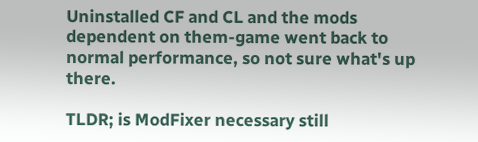Uninstalled CF and CL and the mods dependent on them-game went back to normal performance, so not sure what's up there.

TLDR; is ModFixer necessary still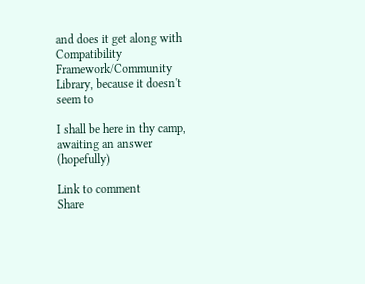and does it get along with Compatibility Framework/Community Library, because it doesn't seem to

I shall be here in thy camp, awaiting an answer (hopefully)

Link to comment
Share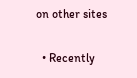on other sites

  • Recently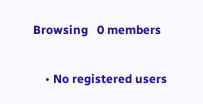Browsing   0 members

    • No registered users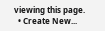viewing this page.
  • Create New...